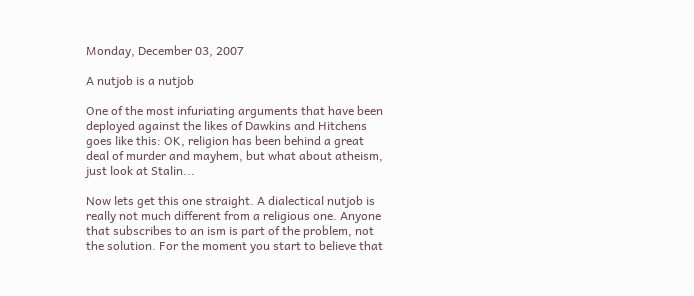Monday, December 03, 2007

A nutjob is a nutjob

One of the most infuriating arguments that have been deployed against the likes of Dawkins and Hitchens goes like this: OK, religion has been behind a great deal of murder and mayhem, but what about atheism, just look at Stalin...

Now lets get this one straight. A dialectical nutjob is really not much different from a religious one. Anyone that subscribes to an ism is part of the problem, not the solution. For the moment you start to believe that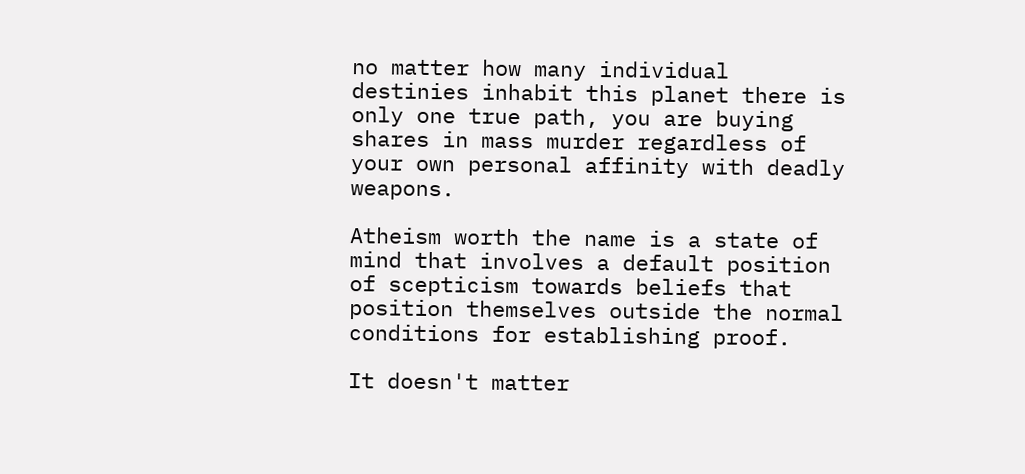no matter how many individual destinies inhabit this planet there is only one true path, you are buying shares in mass murder regardless of your own personal affinity with deadly weapons.

Atheism worth the name is a state of mind that involves a default position of scepticism towards beliefs that position themselves outside the normal conditions for establishing proof.

It doesn't matter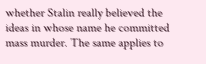whether Stalin really believed the ideas in whose name he committed mass murder. The same applies to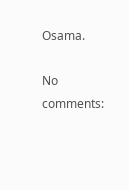Osama.

No comments: